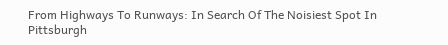From Highways To Runways: In Search Of The Noisiest Spot In Pittsburgh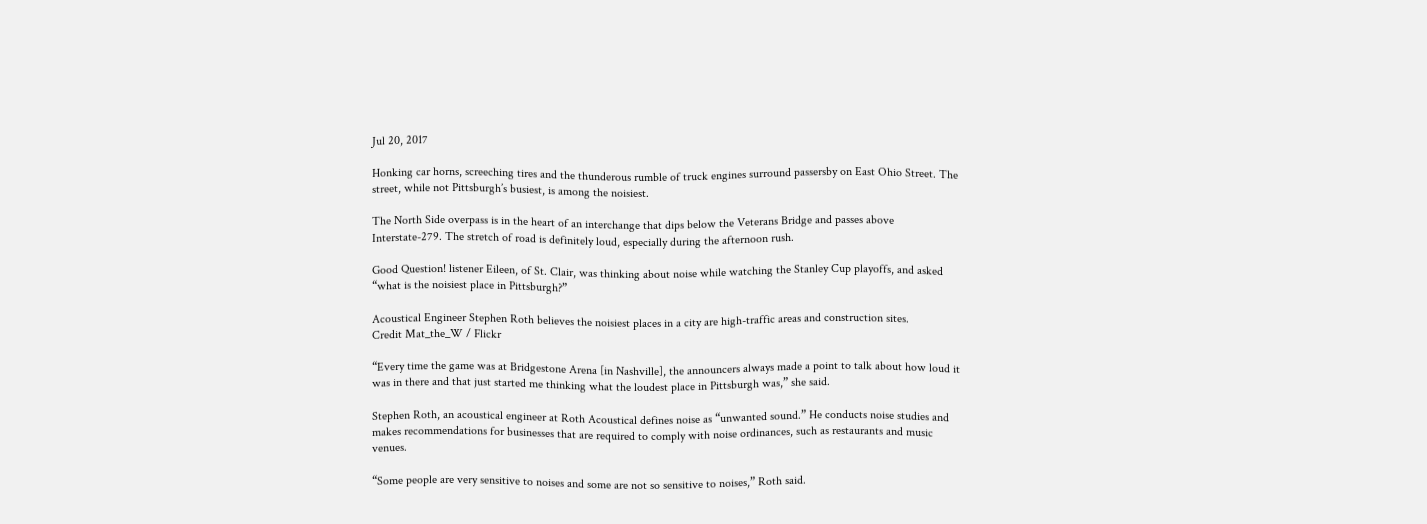Jul 20, 2017

Honking car horns, screeching tires and the thunderous rumble of truck engines surround passersby on East Ohio Street. The street, while not Pittsburgh’s busiest, is among the noisiest.

The North Side overpass is in the heart of an interchange that dips below the Veterans Bridge and passes above Interstate-279. The stretch of road is definitely loud, especially during the afternoon rush.

Good Question! listener Eileen, of St. Clair, was thinking about noise while watching the Stanley Cup playoffs, and asked “what is the noisiest place in Pittsburgh?”

Acoustical Engineer Stephen Roth believes the noisiest places in a city are high-traffic areas and construction sites.
Credit Mat_the_W / Flickr

“Every time the game was at Bridgestone Arena [in Nashville], the announcers always made a point to talk about how loud it was in there and that just started me thinking what the loudest place in Pittsburgh was,” she said.

Stephen Roth, an acoustical engineer at Roth Acoustical defines noise as “unwanted sound.” He conducts noise studies and makes recommendations for businesses that are required to comply with noise ordinances, such as restaurants and music venues.

“Some people are very sensitive to noises and some are not so sensitive to noises,” Roth said.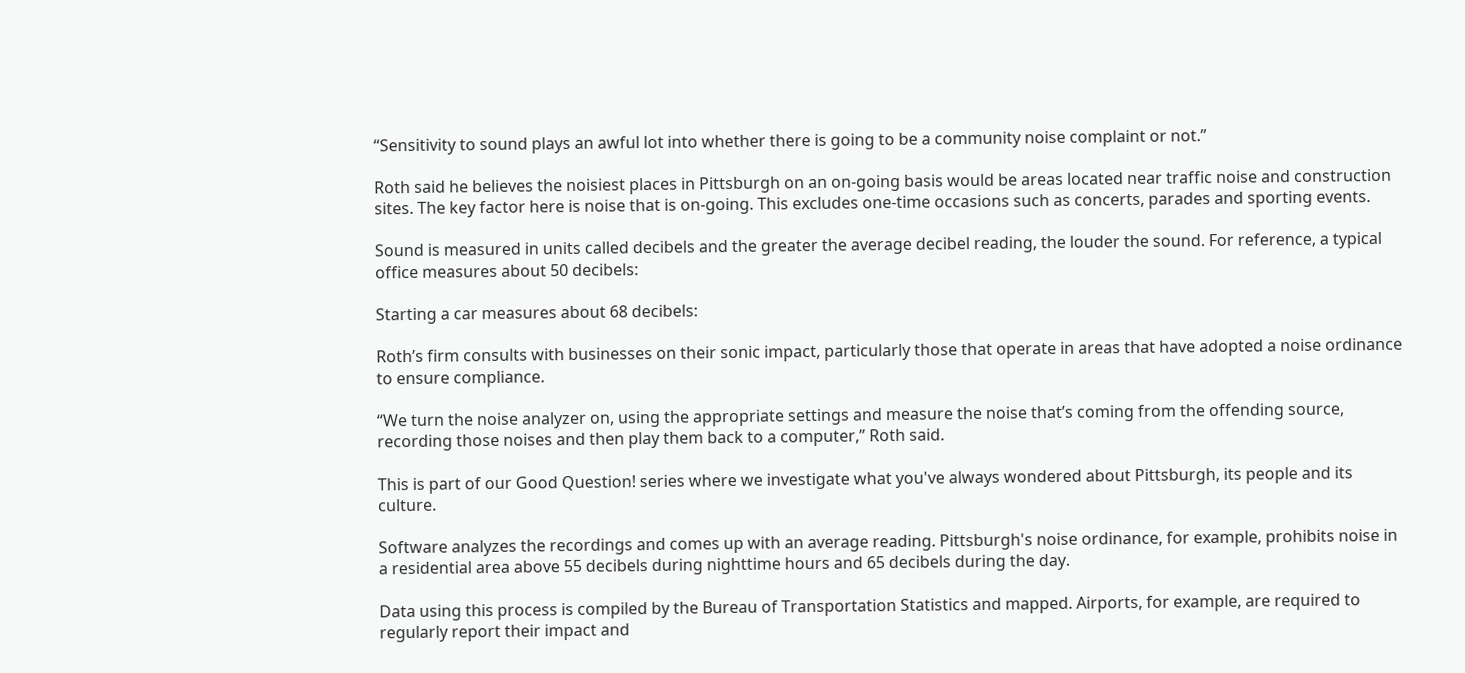“Sensitivity to sound plays an awful lot into whether there is going to be a community noise complaint or not.”

Roth said he believes the noisiest places in Pittsburgh on an on-going basis would be areas located near traffic noise and construction sites. The key factor here is noise that is on-going. This excludes one-time occasions such as concerts, parades and sporting events.

Sound is measured in units called decibels and the greater the average decibel reading, the louder the sound. For reference, a typical office measures about 50 decibels:

Starting a car measures about 68 decibels:

Roth’s firm consults with businesses on their sonic impact, particularly those that operate in areas that have adopted a noise ordinance to ensure compliance.

“We turn the noise analyzer on, using the appropriate settings and measure the noise that’s coming from the offending source, recording those noises and then play them back to a computer,” Roth said.

This is part of our Good Question! series where we investigate what you've always wondered about Pittsburgh, its people and its culture.

Software analyzes the recordings and comes up with an average reading. Pittsburgh's noise ordinance, for example, prohibits noise in a residential area above 55 decibels during nighttime hours and 65 decibels during the day.

Data using this process is compiled by the Bureau of Transportation Statistics and mapped. Airports, for example, are required to regularly report their impact and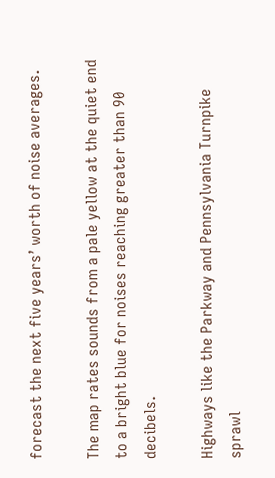forecast the next five years’ worth of noise averages.

The map rates sounds from a pale yellow at the quiet end to a bright blue for noises reaching greater than 90 decibels.

Highways like the Parkway and Pennsylvania Turnpike sprawl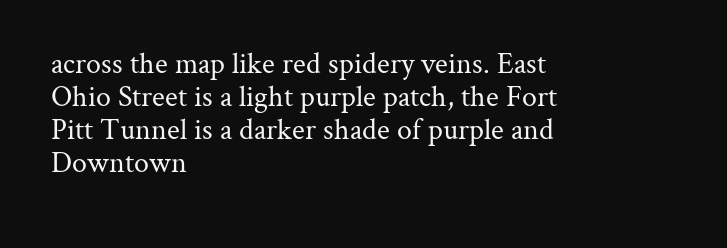across the map like red spidery veins. East Ohio Street is a light purple patch, the Fort Pitt Tunnel is a darker shade of purple and Downtown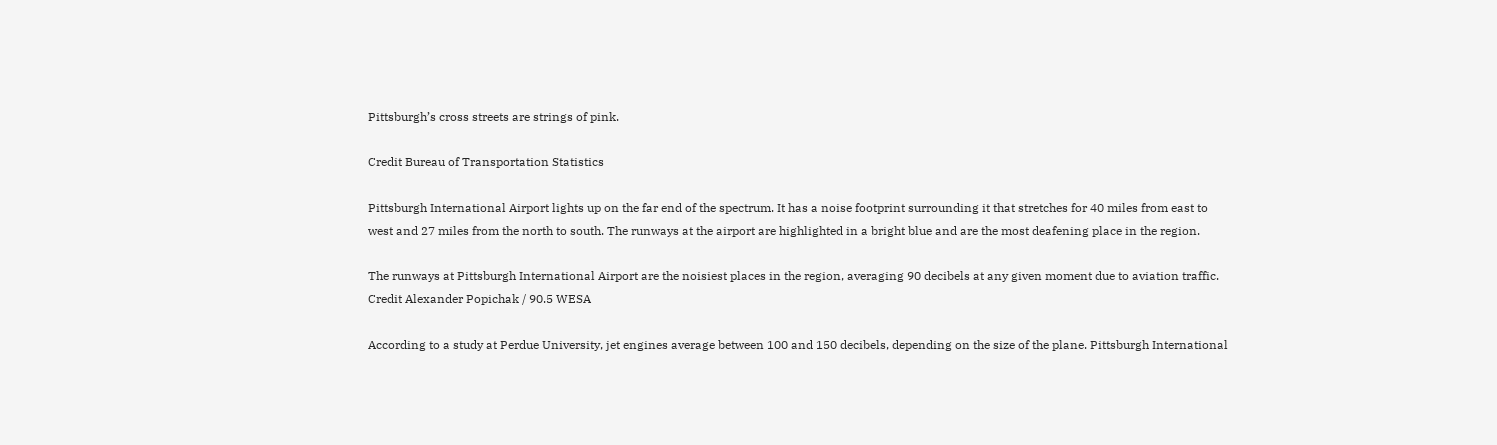Pittsburgh’s cross streets are strings of pink.

Credit Bureau of Transportation Statistics

Pittsburgh International Airport lights up on the far end of the spectrum. It has a noise footprint surrounding it that stretches for 40 miles from east to west and 27 miles from the north to south. The runways at the airport are highlighted in a bright blue and are the most deafening place in the region.

The runways at Pittsburgh International Airport are the noisiest places in the region, averaging 90 decibels at any given moment due to aviation traffic.
Credit Alexander Popichak / 90.5 WESA

According to a study at Perdue University, jet engines average between 100 and 150 decibels, depending on the size of the plane. Pittsburgh International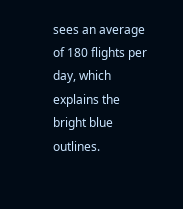sees an average of 180 flights per day, which explains the bright blue outlines.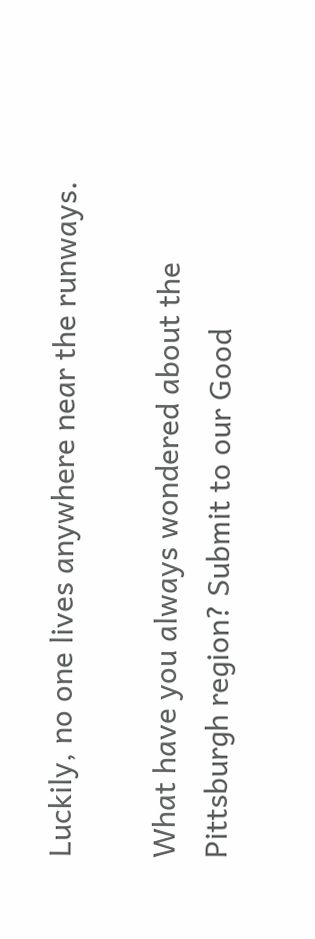Luckily, no one lives anywhere near the runways.

What have you always wondered about the Pittsburgh region? Submit to our Good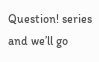Question! series and we’ll go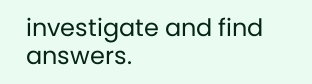investigate and find answers.